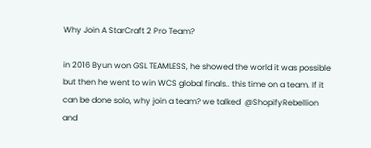Why Join A StarCraft 2 Pro Team?

in 2016 Byun won GSL TEAMLESS, he showed the world it was possible but then he went to win WCS global finals.. this time on a team. If it can be done solo, why join a team? we talked  @ShopifyRebellion  and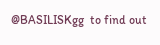@BASILISKgg  to find out